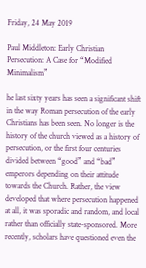Friday, 24 May 2019

Paul Middleton: Early Christian Persecution: A Case for “Modified Minimalism”

he last sixty years has seen a significant shift in the way Roman persecution of the early Christians has been seen. No longer is the history of the church viewed as a history of persecution, or the first four centuries divided between “good” and “bad” emperors depending on their attitude towards the Church. Rather, the view developed that where persecution happened at all, it was sporadic and random, and local rather than officially state-sponsored. More recently, scholars have questioned even the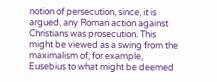notion of persecution, since, it is argued, any Roman action against Christians was prosecution. This might be viewed as a swing from the maximalism of, for example, Eusebius to what might be deemed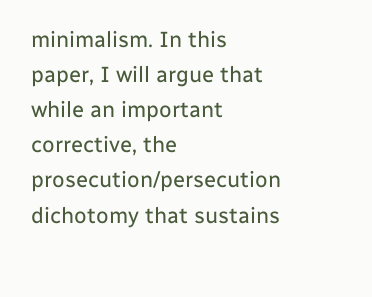minimalism. In this paper, I will argue that while an important corrective, the prosecution/persecution dichotomy that sustains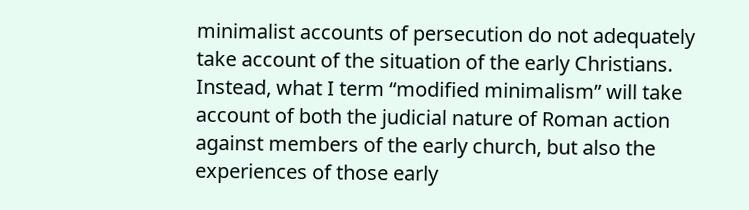minimalist accounts of persecution do not adequately take account of the situation of the early Christians. Instead, what I term “modified minimalism” will take account of both the judicial nature of Roman action against members of the early church, but also the experiences of those early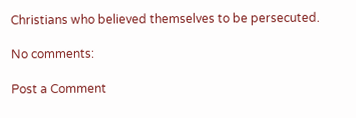Christians who believed themselves to be persecuted.

No comments:

Post a Comment